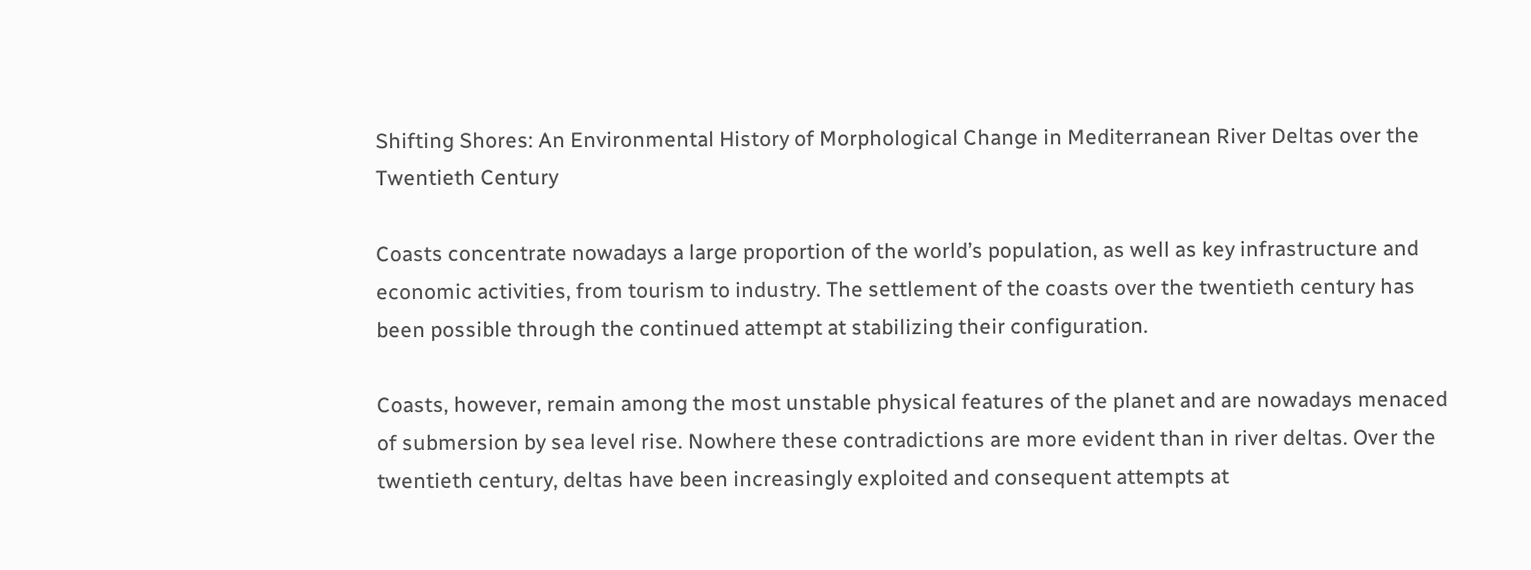Shifting Shores: An Environmental History of Morphological Change in Mediterranean River Deltas over the Twentieth Century

Coasts concentrate nowadays a large proportion of the world’s population, as well as key infrastructure and economic activities, from tourism to industry. The settlement of the coasts over the twentieth century has been possible through the continued attempt at stabilizing their configuration.

Coasts, however, remain among the most unstable physical features of the planet and are nowadays menaced of submersion by sea level rise. Nowhere these contradictions are more evident than in river deltas. Over the twentieth century, deltas have been increasingly exploited and consequent attempts at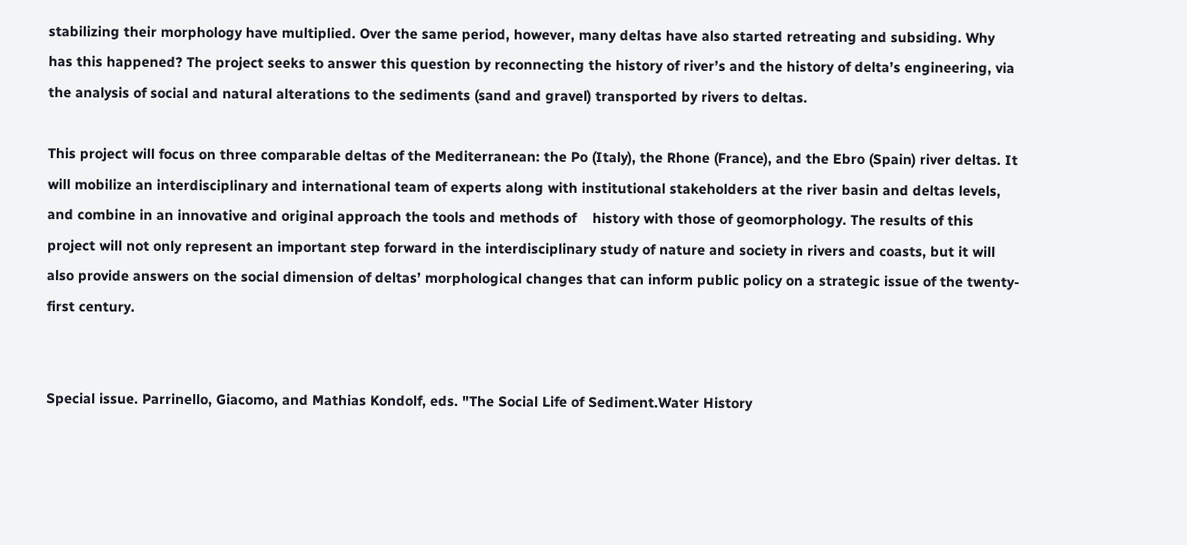stabilizing their morphology have multiplied. Over the same period, however, many deltas have also started retreating and subsiding. Why has this happened? The project seeks to answer this question by reconnecting the history of river’s and the history of delta’s engineering, via the analysis of social and natural alterations to the sediments (sand and gravel) transported by rivers to deltas.

This project will focus on three comparable deltas of the Mediterranean: the Po (Italy), the Rhone (France), and the Ebro (Spain) river deltas. It will mobilize an interdisciplinary and international team of experts along with institutional stakeholders at the river basin and deltas levels, and combine in an innovative and original approach the tools and methods of    history with those of geomorphology. The results of this project will not only represent an important step forward in the interdisciplinary study of nature and society in rivers and coasts, but it will also provide answers on the social dimension of deltas’ morphological changes that can inform public policy on a strategic issue of the twenty-first century.


Special issue. Parrinello, Giacomo, and Mathias Kondolf, eds. "The Social Life of Sediment.Water History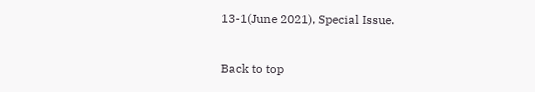13-1(June 2021), Special Issue.


Back to top